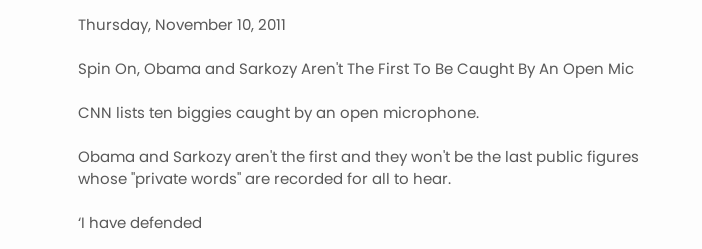Thursday, November 10, 2011

Spin On, Obama and Sarkozy Aren't The First To Be Caught By An Open Mic

CNN lists ten biggies caught by an open microphone.

Obama and Sarkozy aren't the first and they won't be the last public figures whose "private words" are recorded for all to hear.

‘I have defended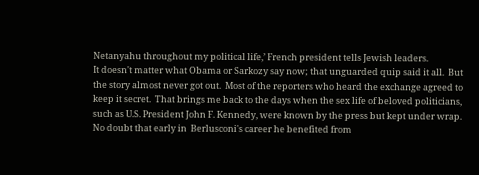Netanyahu throughout my political life,’ French president tells Jewish leaders.
It doesn't matter what Obama or Sarkozy say now; that unguarded quip said it all.  But the story almost never got out.  Most of the reporters who heard the exchange agreed to keep it secret.  That brings me back to the days when the sex life of beloved politicians, such as U.S. President John F. Kennedy, were known by the press but kept under wrap.  No doubt that early in  Berlusconi's career he benefited from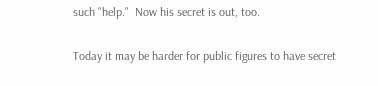such "help."  Now his secret is out, too.

Today it may be harder for public figures to have secret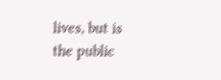lives, but is the public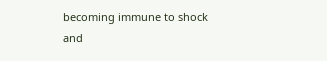becoming immune to shock and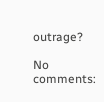outrage?

No comments: